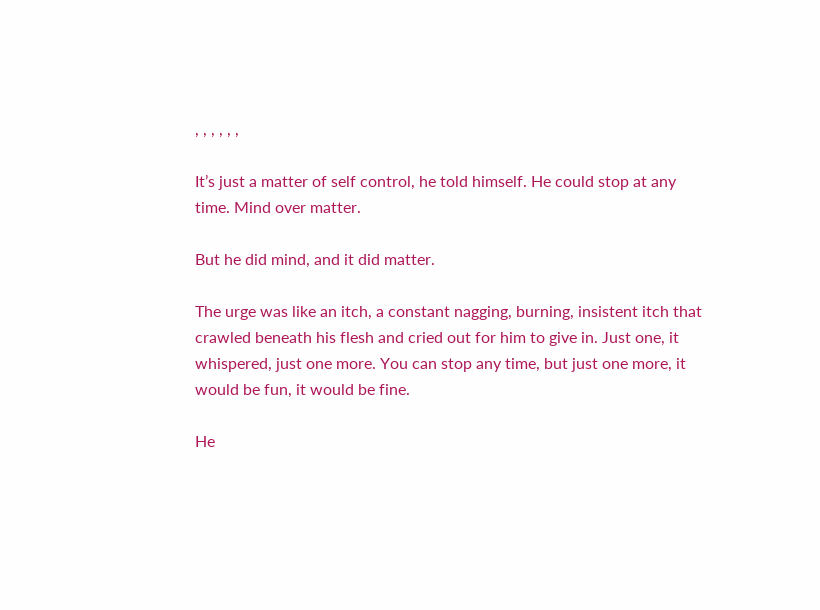, , , , , ,

It’s just a matter of self control, he told himself. He could stop at any time. Mind over matter.

But he did mind, and it did matter.

The urge was like an itch, a constant nagging, burning, insistent itch that crawled beneath his flesh and cried out for him to give in. Just one, it whispered, just one more. You can stop any time, but just one more, it would be fun, it would be fine.

He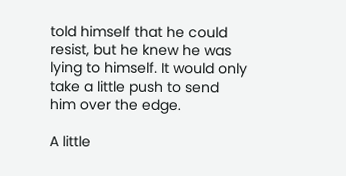told himself that he could resist, but he knew he was lying to himself. It would only take a little push to send him over the edge.

A little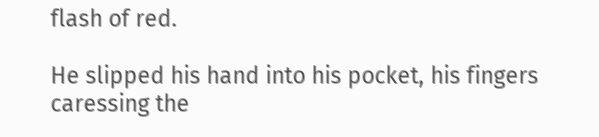flash of red.

He slipped his hand into his pocket, his fingers caressing the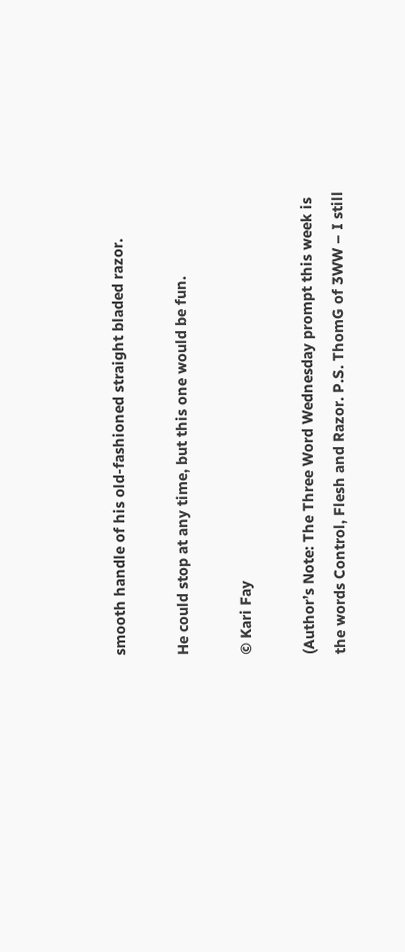smooth handle of his old-fashioned straight bladed razor.

He could stop at any time, but this one would be fun.

© Kari Fay

(Author’s Note: The Three Word Wednesday prompt this week is the words Control, Flesh and Razor. P.S. ThomG of 3WW – I still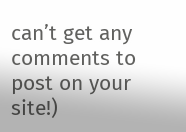can’t get any comments to post on your site!)